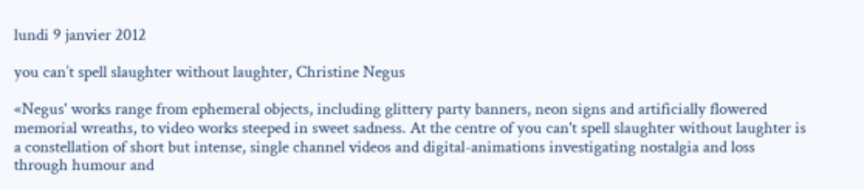lundi 9 janvier 2012

you can’t spell slaughter without laughter, Christine Negus

«Negus' works range from ephemeral objects, including glittery party banners, neon signs and artificially flowered memorial wreaths, to video works steeped in sweet sadness. At the centre of you can't spell slaughter without laughter is a constellation of short but intense, single channel videos and digital-animations investigating nostalgia and loss through humour and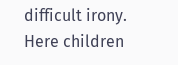difficult irony. Here children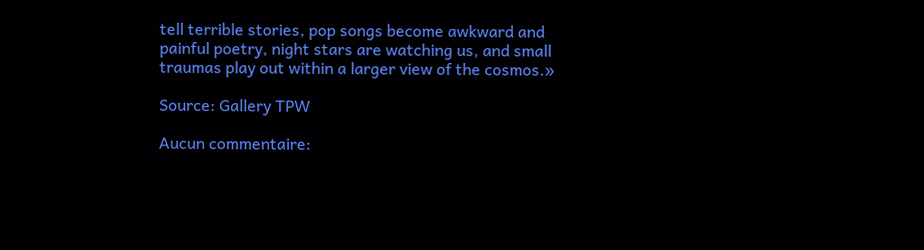tell terrible stories, pop songs become awkward and painful poetry, night stars are watching us, and small traumas play out within a larger view of the cosmos.»

Source: Gallery TPW

Aucun commentaire: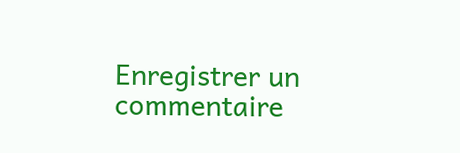Enregistrer un commentaire